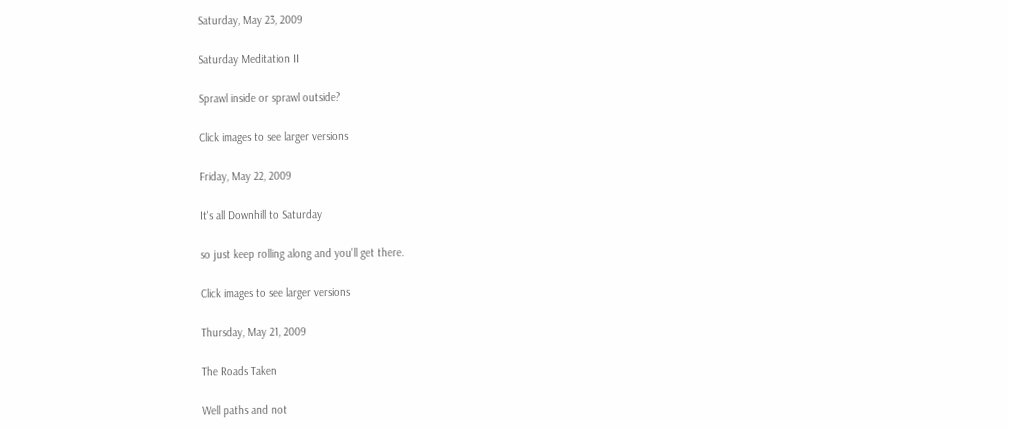Saturday, May 23, 2009

Saturday Meditation II

Sprawl inside or sprawl outside?

Click images to see larger versions

Friday, May 22, 2009

It's all Downhill to Saturday

so just keep rolling along and you'll get there.

Click images to see larger versions

Thursday, May 21, 2009

The Roads Taken

Well paths and not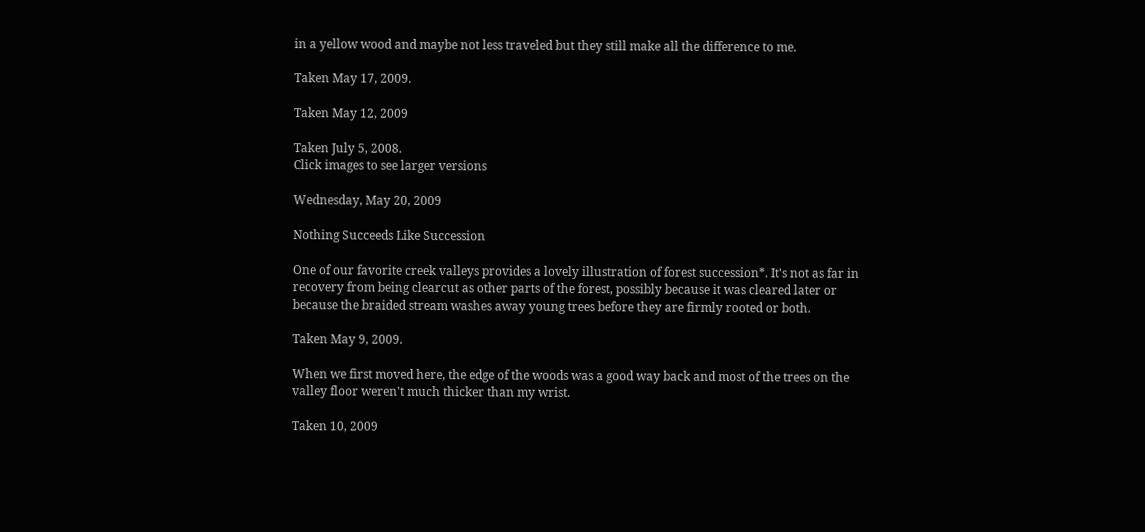in a yellow wood and maybe not less traveled but they still make all the difference to me.

Taken May 17, 2009.

Taken May 12, 2009

Taken July 5, 2008.
Click images to see larger versions

Wednesday, May 20, 2009

Nothing Succeeds Like Succession

One of our favorite creek valleys provides a lovely illustration of forest succession*. It's not as far in recovery from being clearcut as other parts of the forest, possibly because it was cleared later or because the braided stream washes away young trees before they are firmly rooted or both.

Taken May 9, 2009.

When we first moved here, the edge of the woods was a good way back and most of the trees on the valley floor weren't much thicker than my wrist.

Taken 10, 2009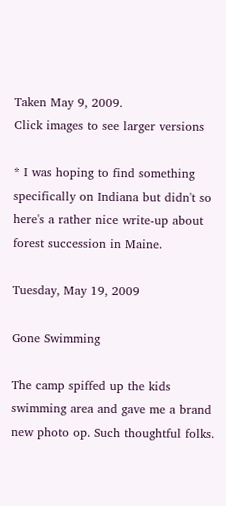Taken May 9, 2009.
Click images to see larger versions

* I was hoping to find something specifically on Indiana but didn't so here's a rather nice write-up about forest succession in Maine.

Tuesday, May 19, 2009

Gone Swimming

The camp spiffed up the kids swimming area and gave me a brand new photo op. Such thoughtful folks.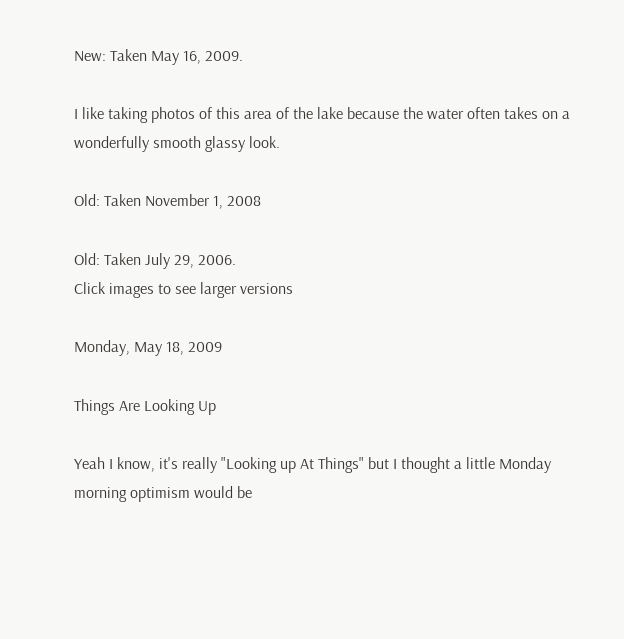New: Taken May 16, 2009.

I like taking photos of this area of the lake because the water often takes on a wonderfully smooth glassy look.

Old: Taken November 1, 2008

Old: Taken July 29, 2006.
Click images to see larger versions

Monday, May 18, 2009

Things Are Looking Up

Yeah I know, it's really "Looking up At Things" but I thought a little Monday morning optimism would be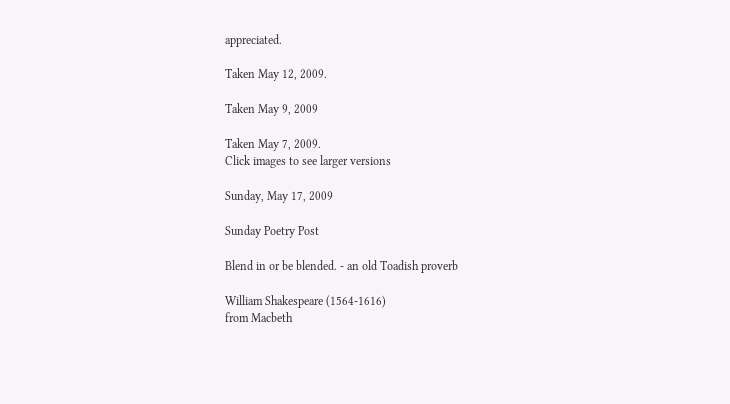appreciated.

Taken May 12, 2009.

Taken May 9, 2009

Taken May 7, 2009.
Click images to see larger versions

Sunday, May 17, 2009

Sunday Poetry Post

Blend in or be blended. - an old Toadish proverb

William Shakespeare (1564-1616)
from Macbeth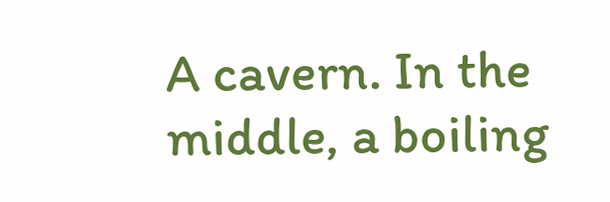A cavern. In the middle, a boiling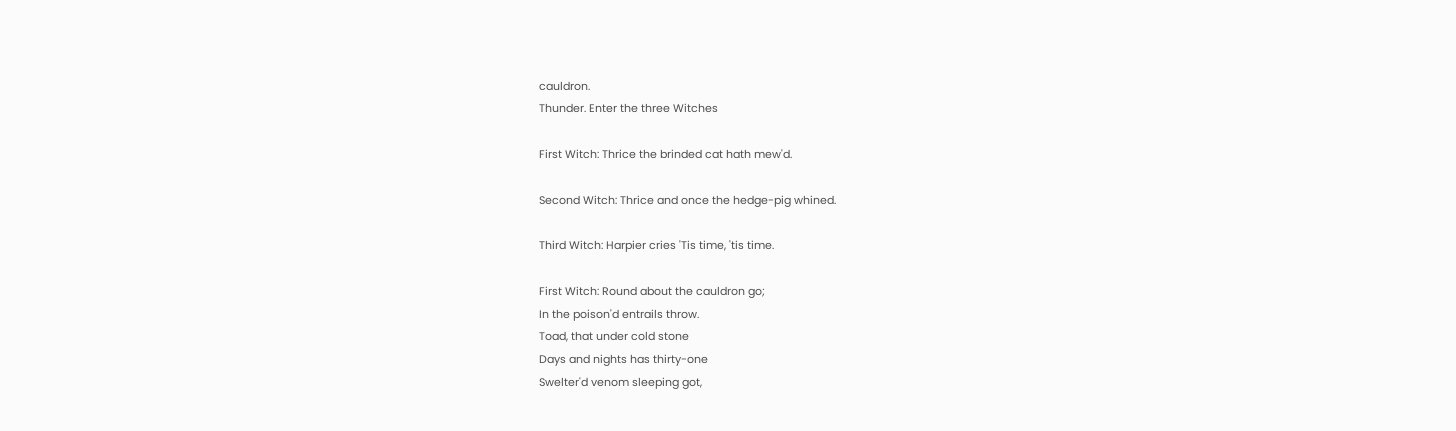cauldron.
Thunder. Enter the three Witches

First Witch: Thrice the brinded cat hath mew'd.

Second Witch: Thrice and once the hedge-pig whined.

Third Witch: Harpier cries 'Tis time, 'tis time.

First Witch: Round about the cauldron go;
In the poison'd entrails throw.
Toad, that under cold stone
Days and nights has thirty-one
Swelter'd venom sleeping got,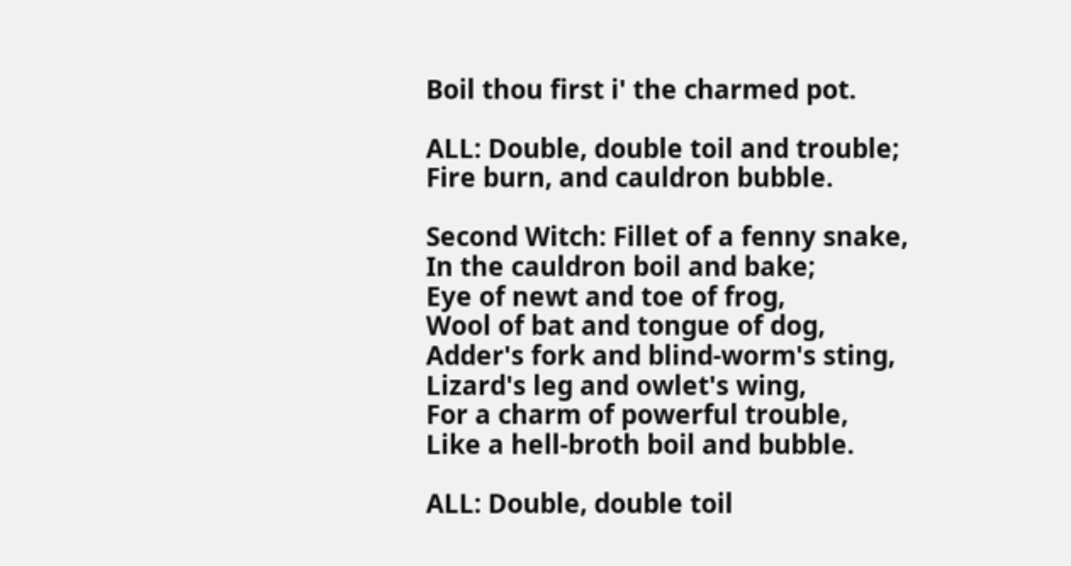Boil thou first i' the charmed pot.

ALL: Double, double toil and trouble;
Fire burn, and cauldron bubble.

Second Witch: Fillet of a fenny snake,
In the cauldron boil and bake;
Eye of newt and toe of frog,
Wool of bat and tongue of dog,
Adder's fork and blind-worm's sting,
Lizard's leg and owlet's wing,
For a charm of powerful trouble,
Like a hell-broth boil and bubble.

ALL: Double, double toil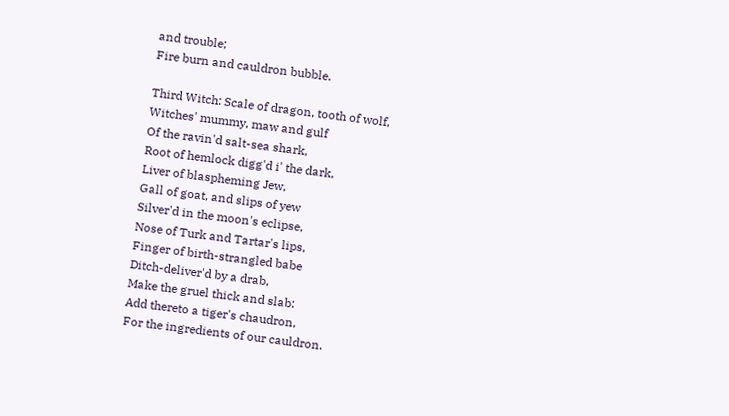and trouble;
Fire burn and cauldron bubble.

Third Witch: Scale of dragon, tooth of wolf,
Witches' mummy, maw and gulf
Of the ravin'd salt-sea shark,
Root of hemlock digg'd i' the dark,
Liver of blaspheming Jew,
Gall of goat, and slips of yew
Silver'd in the moon's eclipse,
Nose of Turk and Tartar's lips,
Finger of birth-strangled babe
Ditch-deliver'd by a drab,
Make the gruel thick and slab:
Add thereto a tiger's chaudron,
For the ingredients of our cauldron.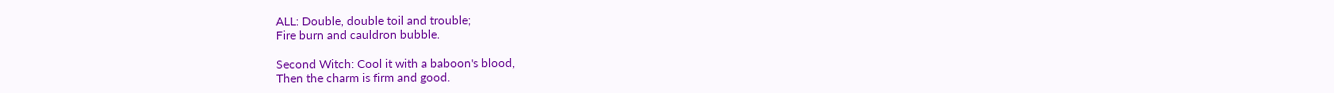ALL: Double, double toil and trouble;
Fire burn and cauldron bubble.

Second Witch: Cool it with a baboon's blood,
Then the charm is firm and good.